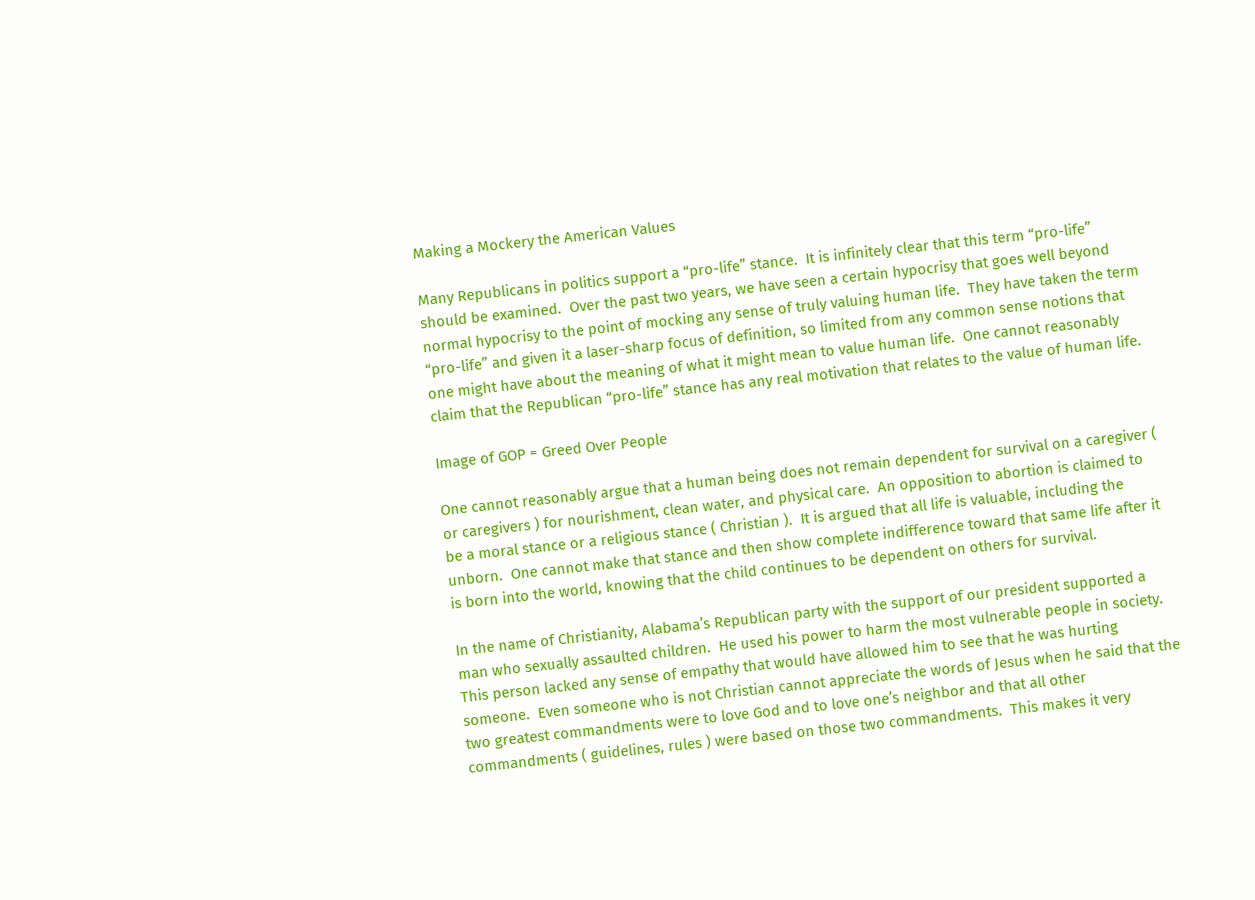Making a Mockery the American Values

Many Republicans in politics support a “pro-life” stance.  It is infinitely clear that this term “pro-life” should be examined.  Over the past two years, we have seen a certain hypocrisy that goes well beyond normal hypocrisy to the point of mocking any sense of truly valuing human life.  They have taken the term “pro-life” and given it a laser-sharp focus of definition, so limited from any common sense notions that one might have about the meaning of what it might mean to value human life.  One cannot reasonably claim that the Republican “pro-life” stance has any real motivation that relates to the value of human life.

Image of GOP = Greed Over People

One cannot reasonably argue that a human being does not remain dependent for survival on a caregiver ( or caregivers ) for nourishment, clean water, and physical care.  An opposition to abortion is claimed to be a moral stance or a religious stance ( Christian ).  It is argued that all life is valuable, including the unborn.  One cannot make that stance and then show complete indifference toward that same life after it is born into the world, knowing that the child continues to be dependent on others for survival.

In the name of Christianity, Alabama’s Republican party with the support of our president supported a man who sexually assaulted children.  He used his power to harm the most vulnerable people in society.  This person lacked any sense of empathy that would have allowed him to see that he was hurting someone.  Even someone who is not Christian cannot appreciate the words of Jesus when he said that the two greatest commandments were to love God and to love one’s neighbor and that all other commandments ( guidelines, rules ) were based on those two commandments.  This makes it very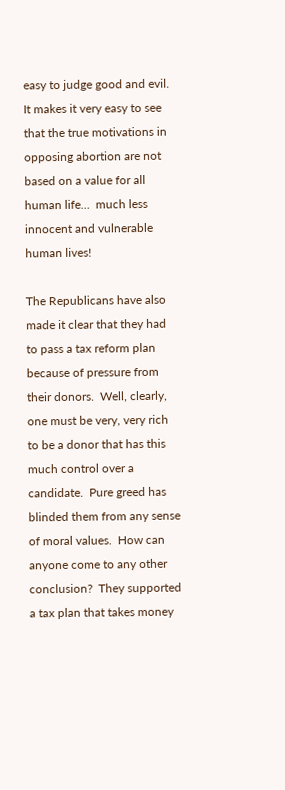easy to judge good and evil.  It makes it very easy to see that the true motivations in opposing abortion are not based on a value for all human life…  much less innocent and vulnerable human lives!

The Republicans have also made it clear that they had to pass a tax reform plan because of pressure from their donors.  Well, clearly, one must be very, very rich to be a donor that has this much control over a candidate.  Pure greed has blinded them from any sense of moral values.  How can anyone come to any other conclusion?  They supported a tax plan that takes money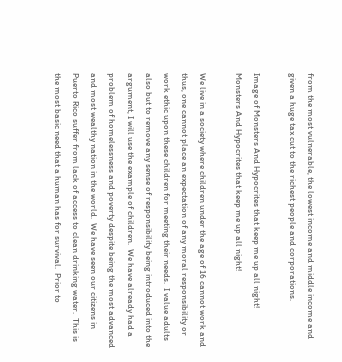from the most vulnerable, the lowest income and middle income and given a huge tax cut to the richest people and corporations.

Image of Monsters And Hypocrites that keep me up all night!
Monsters And Hypocrites that keep me up all night!

We live in a society where children under the age of 16 cannot work and thus, one cannot place an expectation of any moral responsibility or work ethic upon these children for meeting their needs.  I value adults also but to remove any sense of responsibility being introduced into the argument, I will use the example of children.  We have already had a problem of homelessness and poverty despite being the most advanced and most wealthy nation in the world.  We have seen our citizens in Puerto Rico suffer from lack of access to clean drinking water.  This is the most basic need that a human has for survival.  Prior to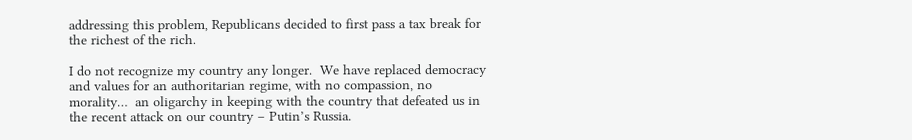addressing this problem, Republicans decided to first pass a tax break for the richest of the rich.

I do not recognize my country any longer.  We have replaced democracy and values for an authoritarian regime, with no compassion, no morality…  an oligarchy in keeping with the country that defeated us in the recent attack on our country – Putin’s Russia.